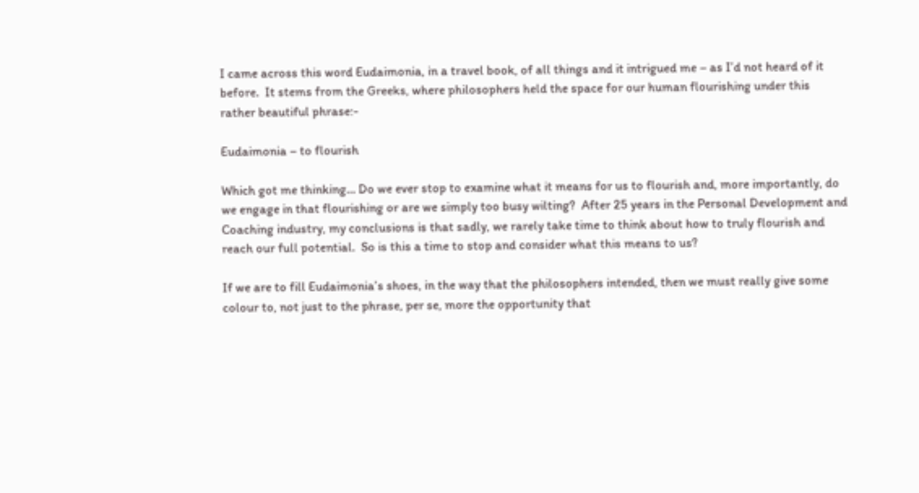I came across this word Eudaimonia, in a travel book, of all things and it intrigued me – as I’d not heard of it before.  It stems from the Greeks, where philosophers held the space for our human flourishing under this rather beautiful phrase:-

Eudaimonia – to flourish

Which got me thinking… Do we ever stop to examine what it means for us to flourish and, more importantly, do we engage in that flourishing or are we simply too busy wilting?  After 25 years in the Personal Development and Coaching industry, my conclusions is that sadly, we rarely take time to think about how to truly flourish and reach our full potential.  So is this a time to stop and consider what this means to us?

If we are to fill Eudaimonia’s shoes, in the way that the philosophers intended, then we must really give some colour to, not just to the phrase, per se, more the opportunity that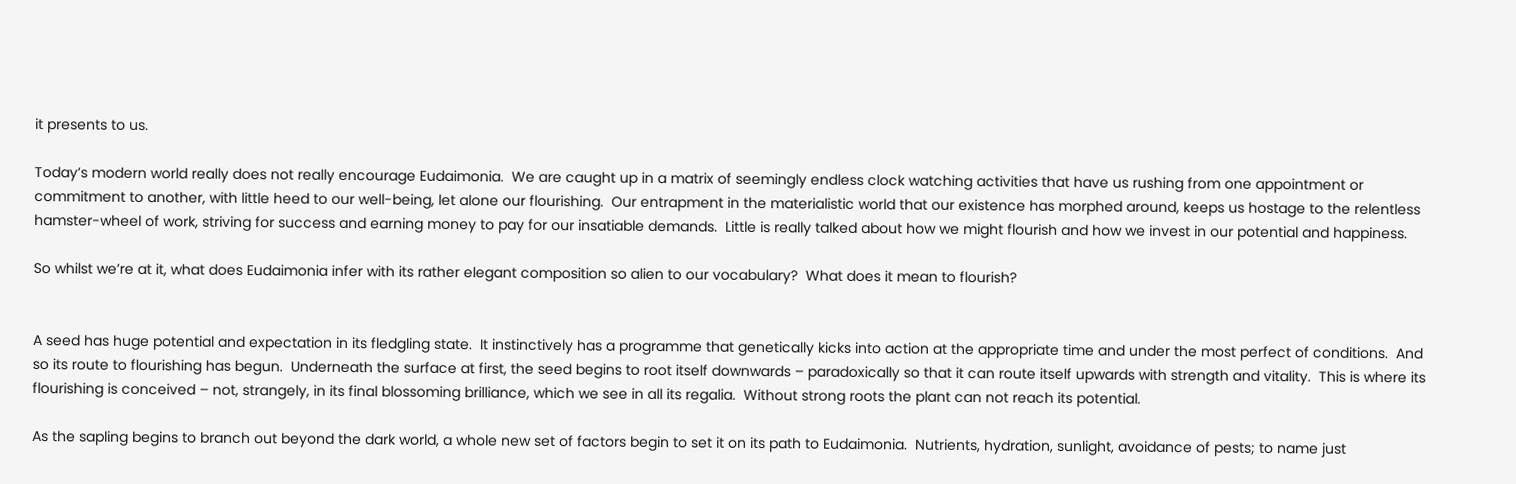it presents to us.

Today’s modern world really does not really encourage Eudaimonia.  We are caught up in a matrix of seemingly endless clock watching activities that have us rushing from one appointment or commitment to another, with little heed to our well-being, let alone our flourishing.  Our entrapment in the materialistic world that our existence has morphed around, keeps us hostage to the relentless hamster-wheel of work, striving for success and earning money to pay for our insatiable demands.  Little is really talked about how we might flourish and how we invest in our potential and happiness.

So whilst we’re at it, what does Eudaimonia infer with its rather elegant composition so alien to our vocabulary?  What does it mean to flourish?


A seed has huge potential and expectation in its fledgling state.  It instinctively has a programme that genetically kicks into action at the appropriate time and under the most perfect of conditions.  And so its route to flourishing has begun.  Underneath the surface at first, the seed begins to root itself downwards – paradoxically so that it can route itself upwards with strength and vitality.  This is where its flourishing is conceived – not, strangely, in its final blossoming brilliance, which we see in all its regalia.  Without strong roots the plant can not reach its potential.

As the sapling begins to branch out beyond the dark world, a whole new set of factors begin to set it on its path to Eudaimonia.  Nutrients, hydration, sunlight, avoidance of pests; to name just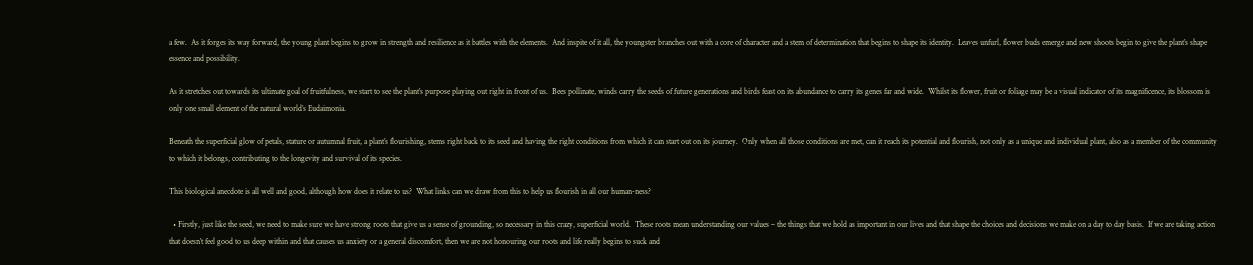a few.  As it forges its way forward, the young plant begins to grow in strength and resilience as it battles with the elements.  And inspite of it all, the youngster branches out with a core of character and a stem of determination that begins to shape its identity.  Leaves unfurl, flower buds emerge and new shoots begin to give the plant’s shape essence and possibility.

As it stretches out towards its ultimate goal of fruitfulness, we start to see the plant’s purpose playing out right in front of us.  Bees pollinate, winds carry the seeds of future generations and birds feast on its abundance to carry its genes far and wide.  Whilst its flower, fruit or foliage may be a visual indicator of its magnificence, its blossom is only one small element of the natural world’s Eudaimonia.

Beneath the superficial glow of petals, stature or autumnal fruit, a plant’s flourishing, stems right back to its seed and having the right conditions from which it can start out on its journey.  Only when all those conditions are met, can it reach its potential and flourish, not only as a unique and individual plant, also as a member of the community to which it belongs, contributing to the longevity and survival of its species.

This biological anecdote is all well and good, although how does it relate to us?  What links can we draw from this to help us flourish in all our human-ness?

  • Firstly, just like the seed, we need to make sure we have strong roots that give us a sense of grounding, so necessary in this crazy, superficial world.  These roots mean understanding our values – the things that we hold as important in our lives and that shape the choices and decisions we make on a day to day basis.  If we are taking action that doesn’t feel good to us deep within and that causes us anxiety or a general discomfort, then we are not honouring our roots and life really begins to suck and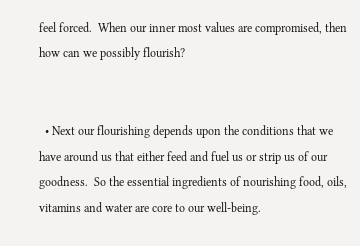feel forced.  When our inner most values are compromised, then how can we possibly flourish?


  • Next our flourishing depends upon the conditions that we have around us that either feed and fuel us or strip us of our goodness.  So the essential ingredients of nourishing food, oils, vitamins and water are core to our well-being.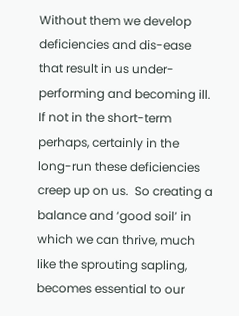Without them we develop deficiencies and dis-ease that result in us under-performing and becoming ill.  If not in the short-term perhaps, certainly in the long-run these deficiencies creep up on us.  So creating a balance and ‘good soil’ in which we can thrive, much like the sprouting sapling, becomes essential to our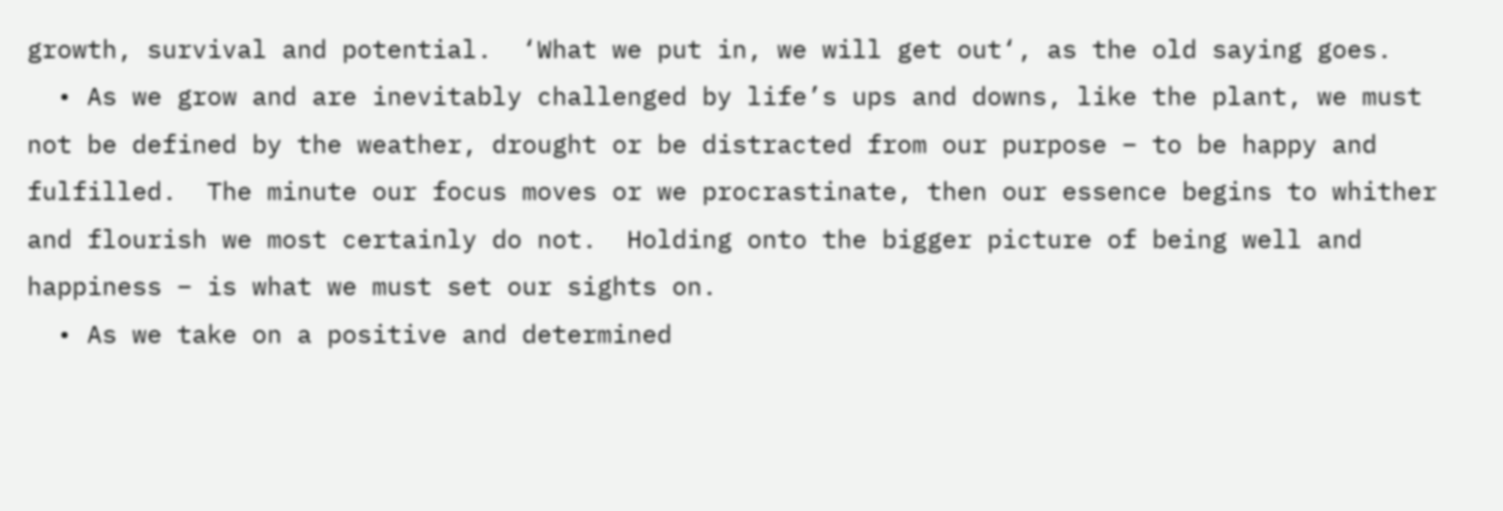growth, survival and potential.  ‘What we put in, we will get out‘, as the old saying goes.
  • As we grow and are inevitably challenged by life’s ups and downs, like the plant, we must not be defined by the weather, drought or be distracted from our purpose – to be happy and fulfilled.  The minute our focus moves or we procrastinate, then our essence begins to whither and flourish we most certainly do not.  Holding onto the bigger picture of being well and happiness – is what we must set our sights on.
  • As we take on a positive and determined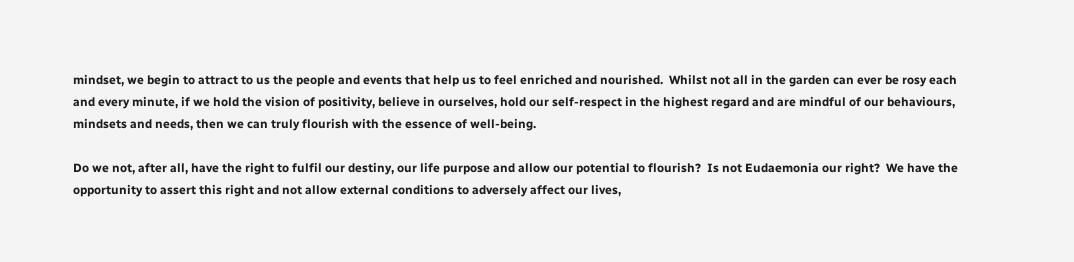mindset, we begin to attract to us the people and events that help us to feel enriched and nourished.  Whilst not all in the garden can ever be rosy each and every minute, if we hold the vision of positivity, believe in ourselves, hold our self-respect in the highest regard and are mindful of our behaviours, mindsets and needs, then we can truly flourish with the essence of well-being.

Do we not, after all, have the right to fulfil our destiny, our life purpose and allow our potential to flourish?  Is not Eudaemonia our right?  We have the opportunity to assert this right and not allow external conditions to adversely affect our lives,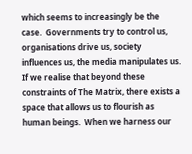which seems to increasingly be the case.  Governments try to control us, organisations drive us, society influences us, the media manipulates us.  If we realise that beyond these constraints of The Matrix, there exists a space that allows us to flourish as human beings.  When we harness our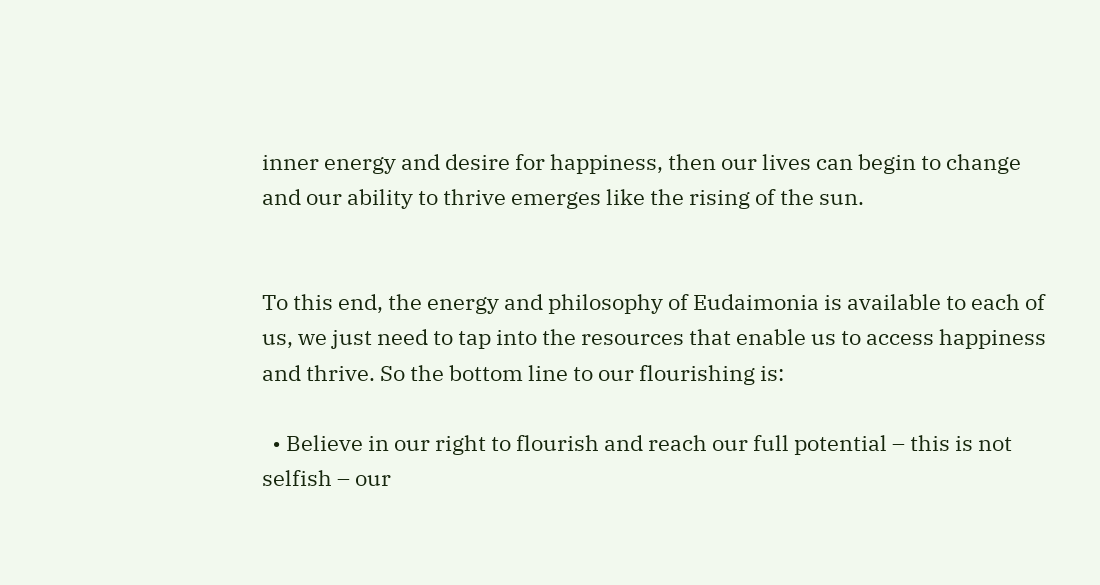inner energy and desire for happiness, then our lives can begin to change and our ability to thrive emerges like the rising of the sun.


To this end, the energy and philosophy of Eudaimonia is available to each of us, we just need to tap into the resources that enable us to access happiness and thrive. So the bottom line to our flourishing is:

  • Believe in our right to flourish and reach our full potential – this is not selfish – our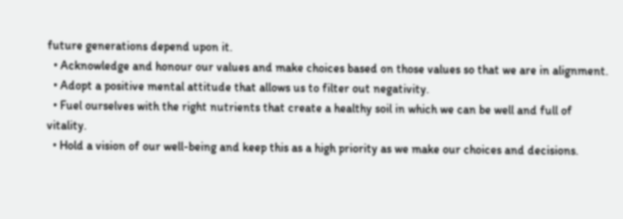future generations depend upon it.
  • Acknowledge and honour our values and make choices based on those values so that we are in alignment.
  • Adopt a positive mental attitude that allows us to filter out negativity.
  • Fuel ourselves with the right nutrients that create a healthy soil in which we can be well and full of vitality.
  • Hold a vision of our well-being and keep this as a high priority as we make our choices and decisions.